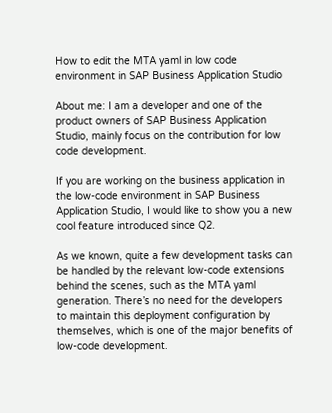How to edit the MTA yaml in low code environment in SAP Business Application Studio

About me: I am a developer and one of the product owners of SAP Business Application Studio, mainly focus on the contribution for low code development.

If you are working on the business application in the low-code environment in SAP Business Application Studio, I would like to show you a new cool feature introduced since Q2.

As we known, quite a few development tasks can be handled by the relevant low-code extensions behind the scenes, such as the MTA yaml generation. There’s no need for the developers to maintain this deployment configuration by themselves, which is one of the major benefits of low-code development.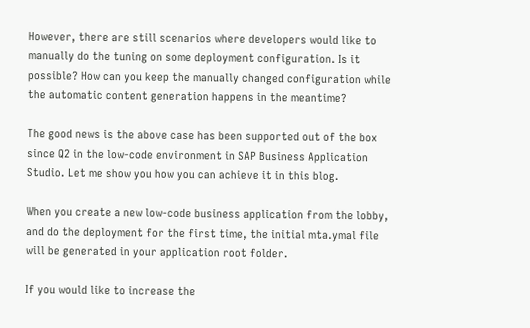However, there are still scenarios where developers would like to manually do the tuning on some deployment configuration. Is it possible? How can you keep the manually changed configuration while the automatic content generation happens in the meantime?

The good news is the above case has been supported out of the box since Q2 in the low-code environment in SAP Business Application Studio. Let me show you how you can achieve it in this blog.

When you create a new low-code business application from the lobby, and do the deployment for the first time, the initial mta.ymal file will be generated in your application root folder.

If you would like to increase the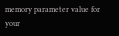memory parameter value for your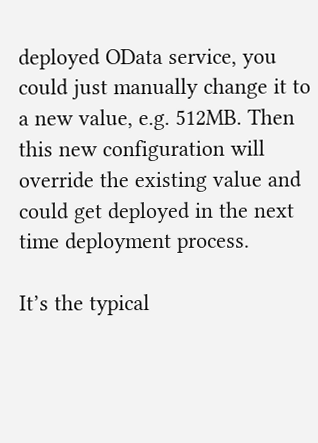deployed OData service, you could just manually change it to a new value, e.g. 512MB. Then this new configuration will override the existing value and could get deployed in the next time deployment process.

It’s the typical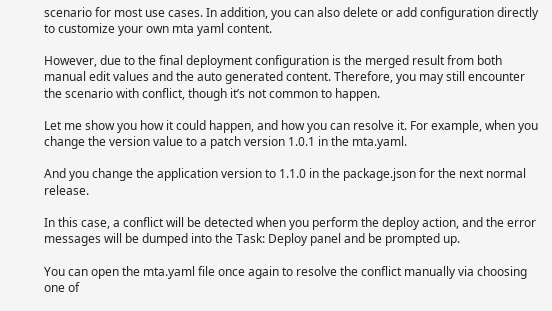scenario for most use cases. In addition, you can also delete or add configuration directly to customize your own mta yaml content.

However, due to the final deployment configuration is the merged result from both manual edit values and the auto generated content. Therefore, you may still encounter the scenario with conflict, though it’s not common to happen.

Let me show you how it could happen, and how you can resolve it. For example, when you change the version value to a patch version 1.0.1 in the mta.yaml.

And you change the application version to 1.1.0 in the package.json for the next normal release.

In this case, a conflict will be detected when you perform the deploy action, and the error messages will be dumped into the Task: Deploy panel and be prompted up.

You can open the mta.yaml file once again to resolve the conflict manually via choosing one of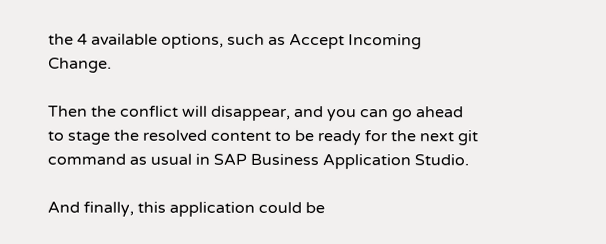the 4 available options, such as Accept Incoming Change.

Then the conflict will disappear, and you can go ahead to stage the resolved content to be ready for the next git command as usual in SAP Business Application Studio.

And finally, this application could be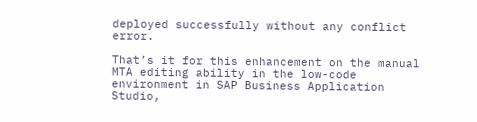deployed successfully without any conflict error.

That’s it for this enhancement on the manual MTA editing ability in the low-code environment in SAP Business Application Studio,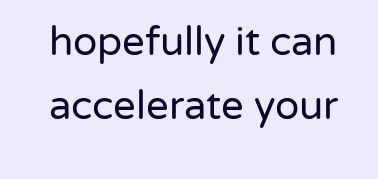hopefully it can accelerate your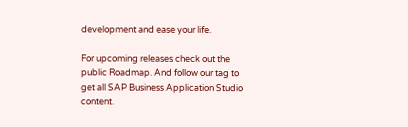development and ease your life.

For upcoming releases check out the public Roadmap. And follow our tag to get all SAP Business Application Studio content.